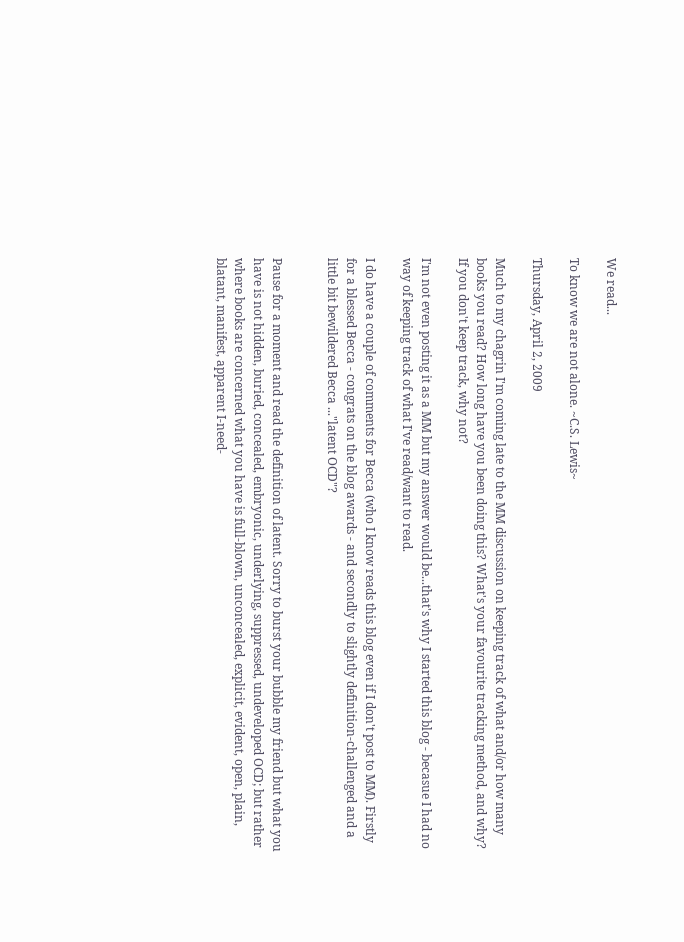We read...

To know we are not alone. ~C.S. Lewis~

Thursday, April 2, 2009

Much to my chagrin I'm coming late to the MM discussion on keeping track of what and/or how many books you read? How long have you been doing this? What's your favourite tracking method, and why? If you don't keep track, why not?

I'm not even posting it as a MM but my answer would be...that's why I started this blog - becasue I had no way of keeping track of what I've read/want to read.

I do have a couple of comments for Becca (who I know reads this blog even if I don't post to MM). Firstly for a blessed Becca - congrats on the blog awards - and secondly to slightly definition-challenged and a little bit bewildered Becca ..."latent OCD"?


Pause for a moment and read the definition of latent. Sorry to burst your bubble my friend but what you have is not hidden, buried, concealed, embryonic, underlying, suppressed, undeveloped OCD; but rather where books are concerned what you have is full-blown, unconcealed, explicit, evident, open, plain, blatant, manifest, apparent I-need-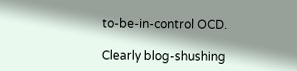to-be-in-control OCD.

Clearly blog-shushing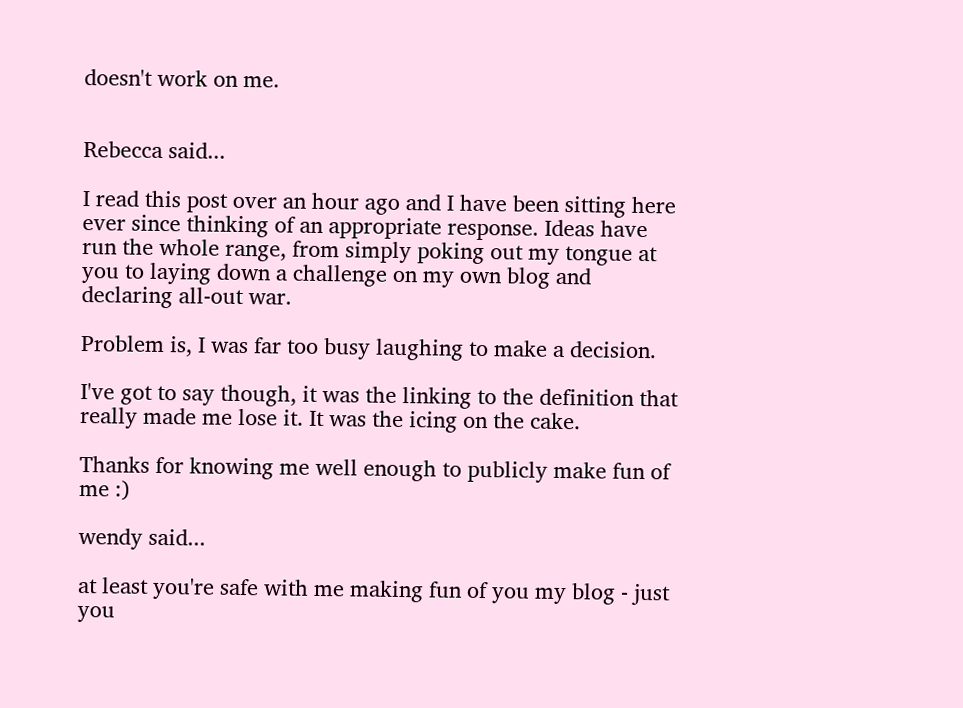doesn't work on me.


Rebecca said...

I read this post over an hour ago and I have been sitting here ever since thinking of an appropriate response. Ideas have run the whole range, from simply poking out my tongue at you to laying down a challenge on my own blog and declaring all-out war.

Problem is, I was far too busy laughing to make a decision.

I've got to say though, it was the linking to the definition that really made me lose it. It was the icing on the cake.

Thanks for knowing me well enough to publicly make fun of me :)

wendy said...

at least you're safe with me making fun of you my blog - just you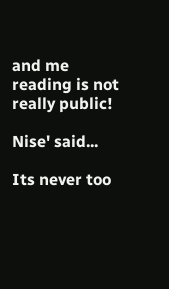and me reading is not really public!

Nise' said...

Its never too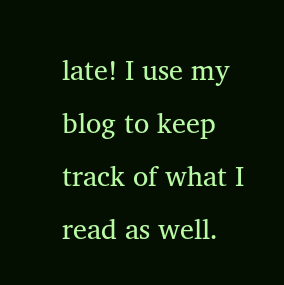late! I use my blog to keep track of what I read as well.